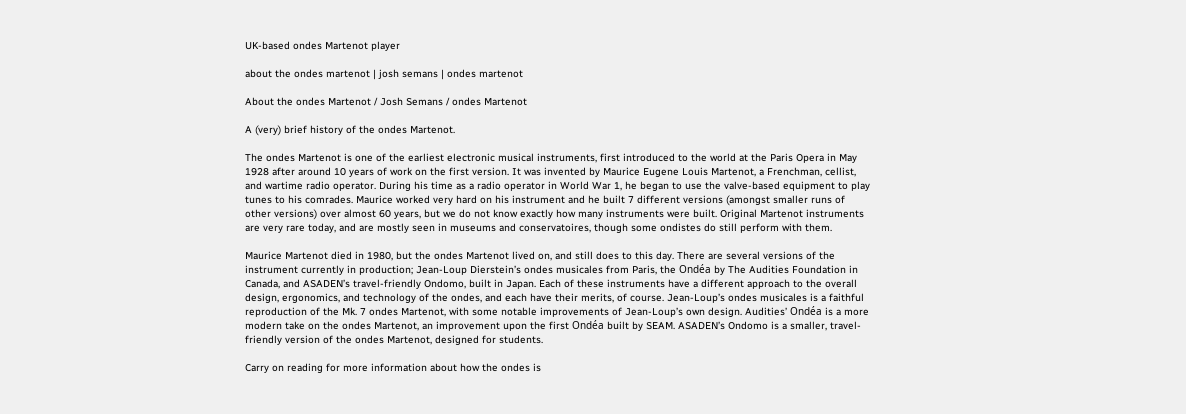UK-based ondes Martenot player

about the ondes martenot | josh semans | ondes martenot

About the ondes Martenot / Josh Semans / ondes Martenot

A (very) brief history of the ondes Martenot.

The ondes Martenot is one of the earliest electronic musical instruments, first introduced to the world at the Paris Opera in May 1928 after around 10 years of work on the first version. It was invented by Maurice Eugene Louis Martenot, a Frenchman, cellist, and wartime radio operator. During his time as a radio operator in World War 1, he began to use the valve-based equipment to play tunes to his comrades. Maurice worked very hard on his instrument and he built 7 different versions (amongst smaller runs of other versions) over almost 60 years, but we do not know exactly how many instruments were built. Original Martenot instruments are very rare today, and are mostly seen in museums and conservatoires, though some ondistes do still perform with them.

Maurice Martenot died in 1980, but the ondes Martenot lived on, and still does to this day. There are several versions of the instrument currently in production; Jean-Loup Dierstein’s ondes musicales from Paris, the Ondéa by The Audities Foundation in Canada, and ASADEN’s travel-friendly Ondomo, built in Japan. Each of these instruments have a different approach to the overall design, ergonomics, and technology of the ondes, and each have their merits, of course. Jean-Loup’s ondes musicales is a faithful reproduction of the Mk. 7 ondes Martenot, with some notable improvements of Jean-Loup’s own design. Audities’ Ondéa is a more modern take on the ondes Martenot, an improvement upon the first Ondéa built by SEAM. ASADEN’s Ondomo is a smaller, travel-friendly version of the ondes Martenot, designed for students.

Carry on reading for more information about how the ondes is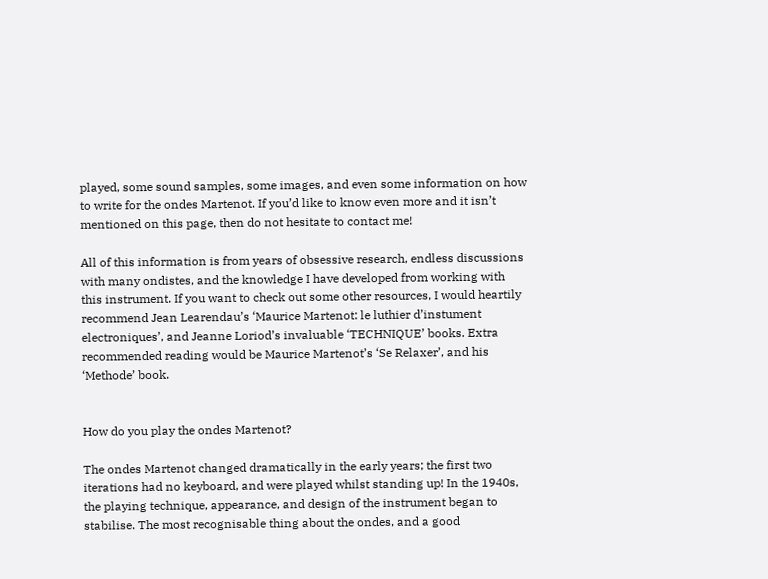played, some sound samples, some images, and even some information on how to write for the ondes Martenot. If you’d like to know even more and it isn’t mentioned on this page, then do not hesitate to contact me!

All of this information is from years of obsessive research, endless discussions with many ondistes, and the knowledge I have developed from working with this instrument. If you want to check out some other resources, I would heartily recommend Jean Learendau’s ‘Maurice Martenot: le luthier d’instument electroniques’, and Jeanne Loriod’s invaluable ‘TECHNIQUE’ books. Extra recommended reading would be Maurice Martenot’s ‘Se Relaxer’, and his ‘Methode’ book.


How do you play the ondes Martenot?

The ondes Martenot changed dramatically in the early years; the first two iterations had no keyboard, and were played whilst standing up! In the 1940s, the playing technique, appearance, and design of the instrument began to stabilise. The most recognisable thing about the ondes, and a good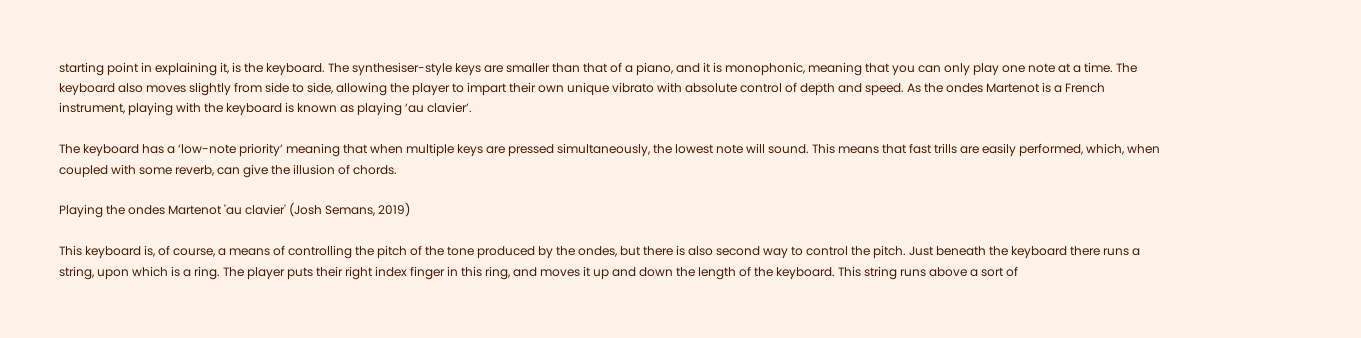starting point in explaining it, is the keyboard. The synthesiser-style keys are smaller than that of a piano, and it is monophonic, meaning that you can only play one note at a time. The keyboard also moves slightly from side to side, allowing the player to impart their own unique vibrato with absolute control of depth and speed. As the ondes Martenot is a French instrument, playing with the keyboard is known as playing ‘au clavier’.

The keyboard has a ‘low-note priority’ meaning that when multiple keys are pressed simultaneously, the lowest note will sound. This means that fast trills are easily performed, which, when coupled with some reverb, can give the illusion of chords.

Playing the ondes Martenot 'au clavier' (Josh Semans, 2019)

This keyboard is, of course, a means of controlling the pitch of the tone produced by the ondes, but there is also second way to control the pitch. Just beneath the keyboard there runs a string, upon which is a ring. The player puts their right index finger in this ring, and moves it up and down the length of the keyboard. This string runs above a sort of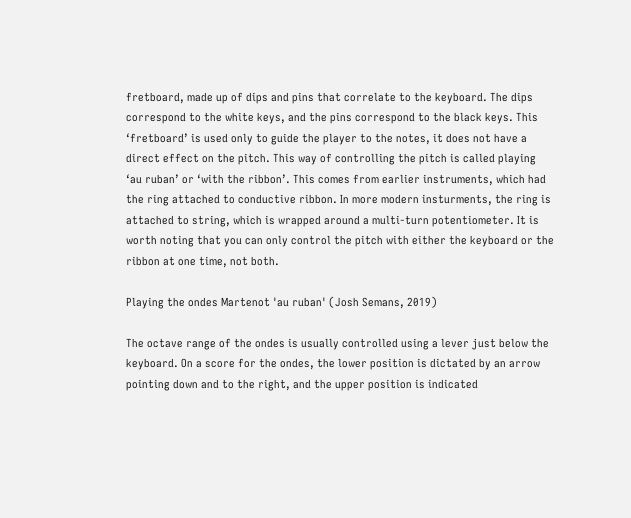fretboard, made up of dips and pins that correlate to the keyboard. The dips correspond to the white keys, and the pins correspond to the black keys. This ‘fretboard’ is used only to guide the player to the notes, it does not have a direct effect on the pitch. This way of controlling the pitch is called playing ‘au ruban’ or ‘with the ribbon’. This comes from earlier instruments, which had the ring attached to conductive ribbon. In more modern insturments, the ring is attached to string, which is wrapped around a multi-turn potentiometer. It is worth noting that you can only control the pitch with either the keyboard or the ribbon at one time, not both.

Playing the ondes Martenot 'au ruban' (Josh Semans, 2019)

The octave range of the ondes is usually controlled using a lever just below the keyboard. On a score for the ondes, the lower position is dictated by an arrow pointing down and to the right, and the upper position is indicated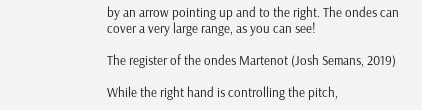by an arrow pointing up and to the right. The ondes can cover a very large range, as you can see!

The register of the ondes Martenot (Josh Semans, 2019)

While the right hand is controlling the pitch,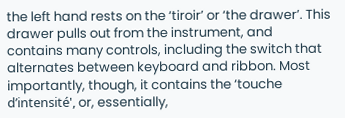the left hand rests on the ‘tiroir’ or ‘the drawer’. This drawer pulls out from the instrument, and contains many controls, including the switch that alternates between keyboard and ribbon. Most importantly, though, it contains the ‘touche d’intensité', or, essentially,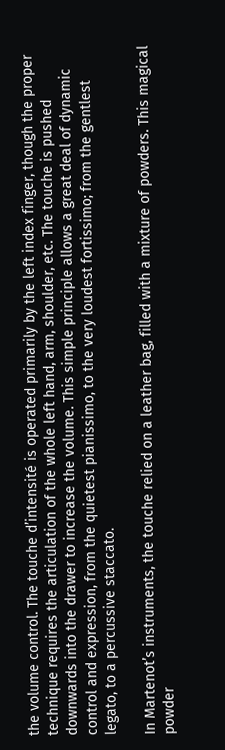the volume control. The touche d’intensité is operated primarily by the left index finger, though the proper technique requires the articulation of the whole left hand, arm, shoulder, etc. The touche is pushed downwards into the drawer to increase the volume. This simple principle allows a great deal of dynamic control and expression, from the quietest pianissimo, to the very loudest fortissimo; from the gentlest legato, to a percussive staccato.

In Martenot’s instruments, the touche relied on a leather bag, filled with a mixture of powders. This magical powder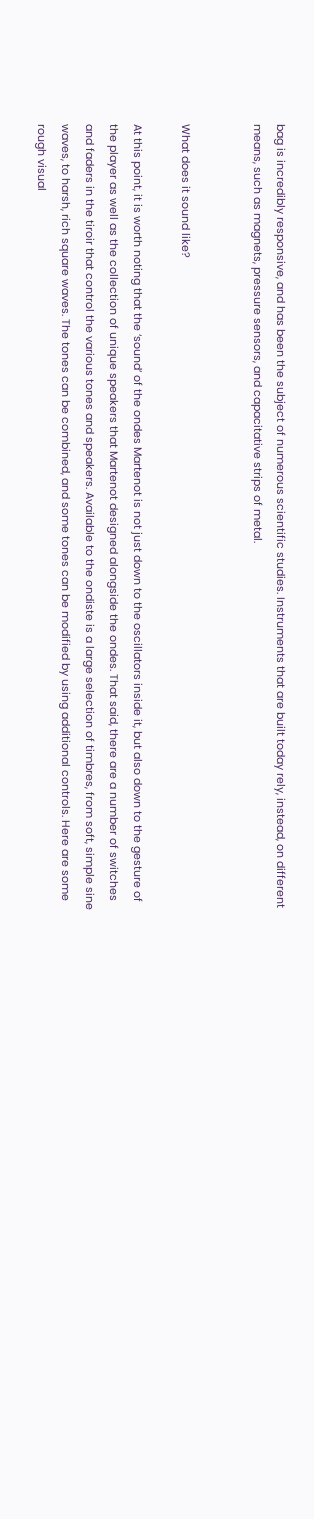bag is incredibly responsive, and has been the subject of numerous scientific studies. Instruments that are built today rely, instead, on different means, such as magnets, pressure sensors, and capacitative strips of metal.


What does it sound like?

At this point, it is worth noting that the ‘sound’ of the ondes Martenot is not just down to the oscillators inside it, but also down to the gesture of the player as well as the collection of unique speakers that Martenot designed alongside the ondes. That said, there are a number of switches and faders in the tiroir that control the various tones and speakers. Available to the ondiste is a large selection of timbres, from soft, simple sine waves, to harsh, rich square waves. The tones can be combined, and some tones can be modified by using additional controls. Here are some rough visual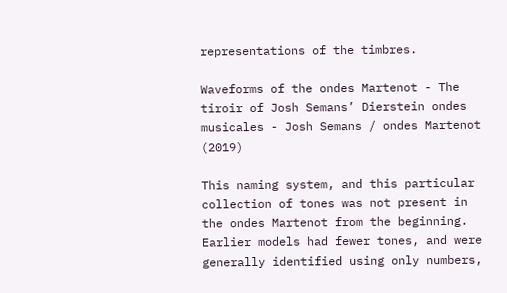representations of the timbres.

Waveforms of the ondes Martenot - The tiroir of Josh Semans’ Dierstein ondes musicales - Josh Semans / ondes Martenot (2019)

This naming system, and this particular collection of tones was not present in the ondes Martenot from the beginning. Earlier models had fewer tones, and were generally identified using only numbers,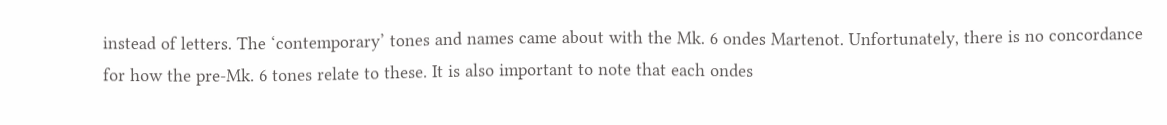instead of letters. The ‘contemporary’ tones and names came about with the Mk. 6 ondes Martenot. Unfortunately, there is no concordance for how the pre-Mk. 6 tones relate to these. It is also important to note that each ondes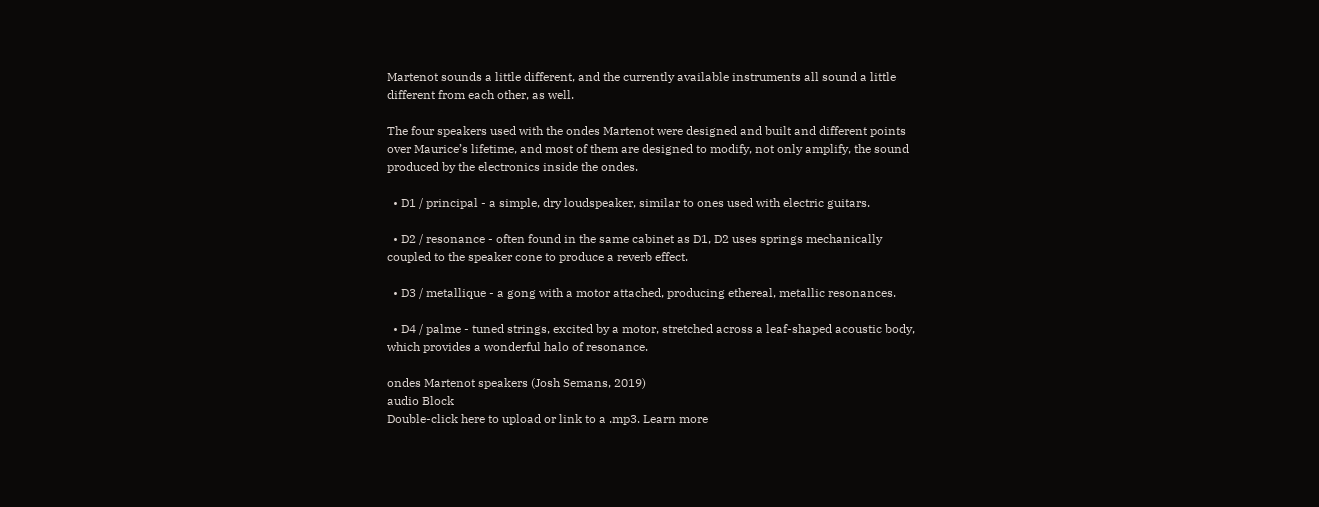Martenot sounds a little different, and the currently available instruments all sound a little different from each other, as well.

The four speakers used with the ondes Martenot were designed and built and different points over Maurice’s lifetime, and most of them are designed to modify, not only amplify, the sound produced by the electronics inside the ondes.

  • D1 / principal - a simple, dry loudspeaker, similar to ones used with electric guitars.

  • D2 / resonance - often found in the same cabinet as D1, D2 uses springs mechanically coupled to the speaker cone to produce a reverb effect.

  • D3 / metallique - a gong with a motor attached, producing ethereal, metallic resonances.

  • D4 / palme - tuned strings, excited by a motor, stretched across a leaf-shaped acoustic body, which provides a wonderful halo of resonance.

ondes Martenot speakers (Josh Semans, 2019)
audio Block
Double-click here to upload or link to a .mp3. Learn more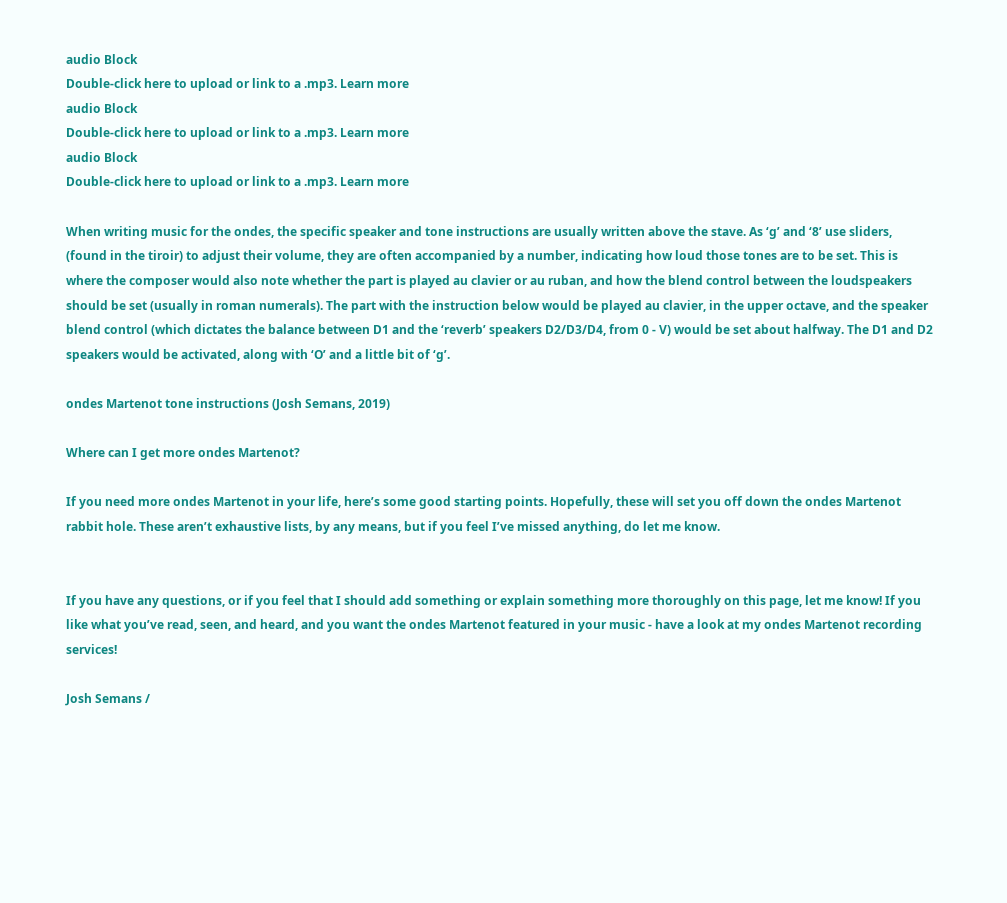audio Block
Double-click here to upload or link to a .mp3. Learn more
audio Block
Double-click here to upload or link to a .mp3. Learn more
audio Block
Double-click here to upload or link to a .mp3. Learn more

When writing music for the ondes, the specific speaker and tone instructions are usually written above the stave. As ‘g’ and ‘8’ use sliders, (found in the tiroir) to adjust their volume, they are often accompanied by a number, indicating how loud those tones are to be set. This is where the composer would also note whether the part is played au clavier or au ruban, and how the blend control between the loudspeakers should be set (usually in roman numerals). The part with the instruction below would be played au clavier, in the upper octave, and the speaker blend control (which dictates the balance between D1 and the ‘reverb’ speakers D2/D3/D4, from 0 - V) would be set about halfway. The D1 and D2 speakers would be activated, along with ‘O’ and a little bit of ‘g’.

ondes Martenot tone instructions (Josh Semans, 2019)

Where can I get more ondes Martenot?

If you need more ondes Martenot in your life, here’s some good starting points. Hopefully, these will set you off down the ondes Martenot rabbit hole. These aren’t exhaustive lists, by any means, but if you feel I’ve missed anything, do let me know.


If you have any questions, or if you feel that I should add something or explain something more thoroughly on this page, let me know! If you like what you’ve read, seen, and heard, and you want the ondes Martenot featured in your music - have a look at my ondes Martenot recording services!

Josh Semans /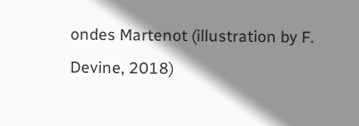ondes Martenot (illustration by F. Devine, 2018)